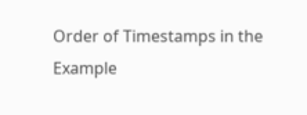Order of Timestamps in the Example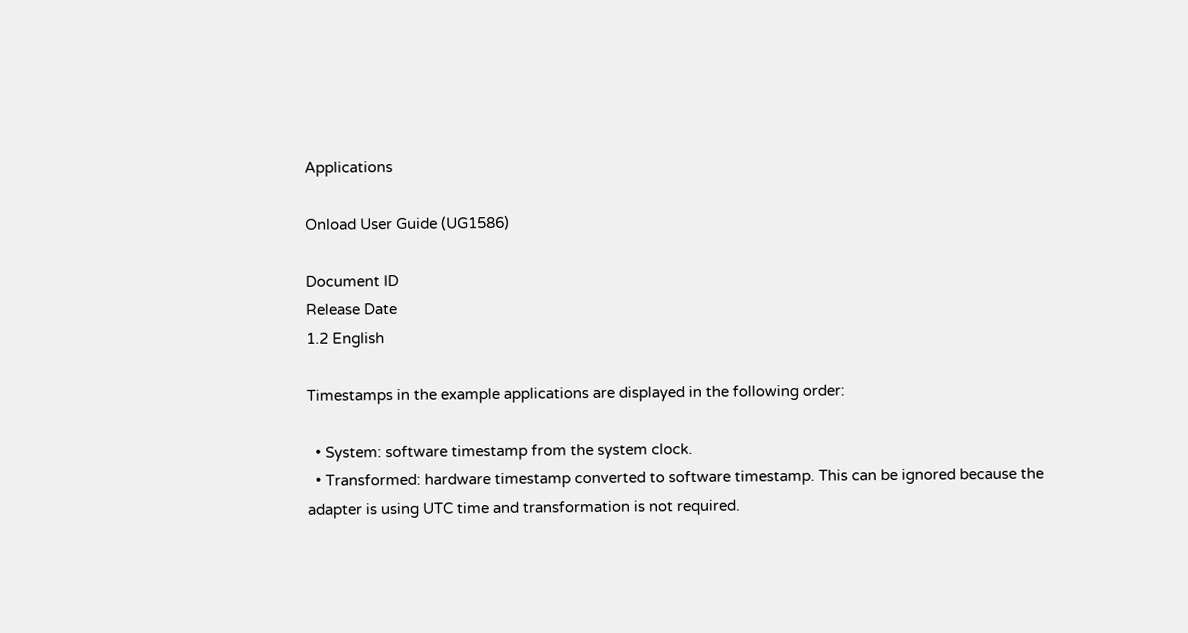Applications

Onload User Guide (UG1586)

Document ID
Release Date
1.2 English

Timestamps in the example applications are displayed in the following order:

  • System: software timestamp from the system clock.
  • Transformed: hardware timestamp converted to software timestamp. This can be ignored because the adapter is using UTC time and transformation is not required.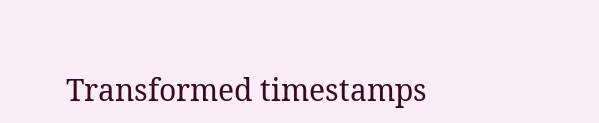Transformed timestamps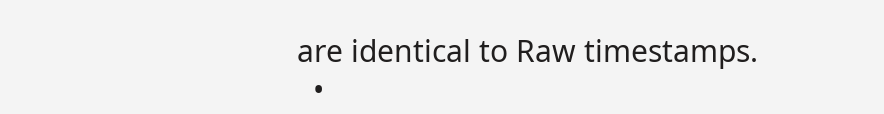are identical to Raw timestamps.
  •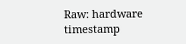Raw: hardware timestamp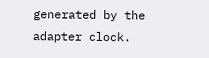generated by the adapter clock.